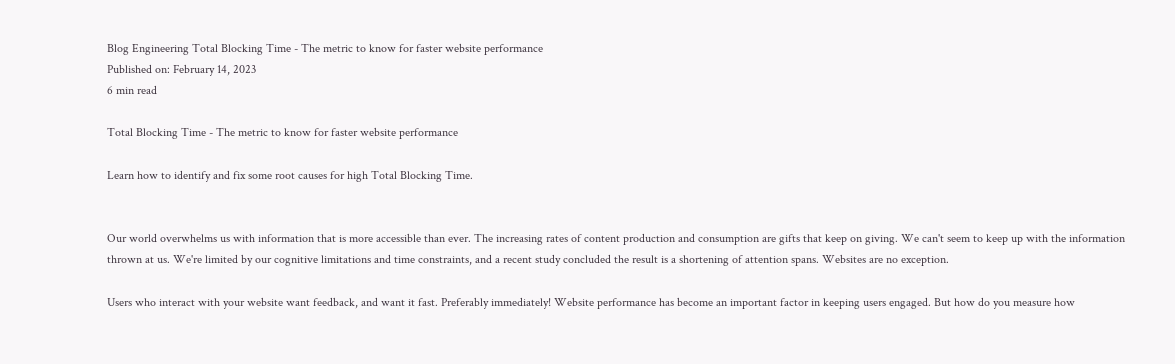Blog Engineering Total Blocking Time - The metric to know for faster website performance
Published on: February 14, 2023
6 min read

Total Blocking Time - The metric to know for faster website performance

Learn how to identify and fix some root causes for high Total Blocking Time.


Our world overwhelms us with information that is more accessible than ever. The increasing rates of content production and consumption are gifts that keep on giving. We can't seem to keep up with the information thrown at us. We're limited by our cognitive limitations and time constraints, and a recent study concluded the result is a shortening of attention spans. Websites are no exception.

Users who interact with your website want feedback, and want it fast. Preferably immediately! Website performance has become an important factor in keeping users engaged. But how do you measure how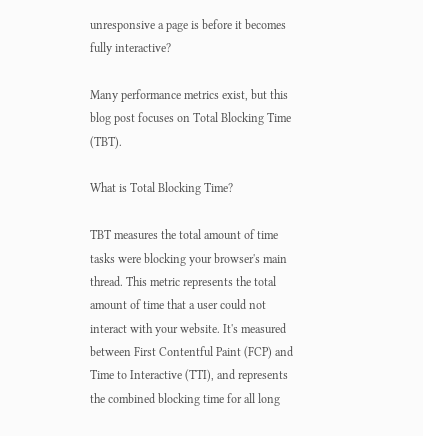unresponsive a page is before it becomes fully interactive?

Many performance metrics exist, but this blog post focuses on Total Blocking Time (TBT).

What is Total Blocking Time?

TBT measures the total amount of time tasks were blocking your browser's main thread. This metric represents the total amount of time that a user could not interact with your website. It's measured between First Contentful Paint (FCP) and Time to Interactive (TTI), and represents the combined blocking time for all long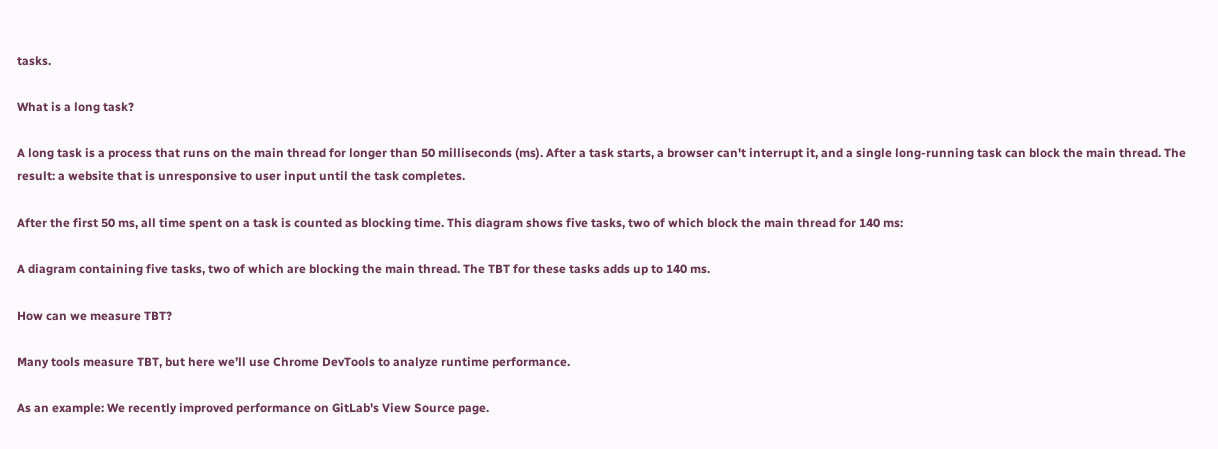tasks.

What is a long task?

A long task is a process that runs on the main thread for longer than 50 milliseconds (ms). After a task starts, a browser can't interrupt it, and a single long-running task can block the main thread. The result: a website that is unresponsive to user input until the task completes.

After the first 50 ms, all time spent on a task is counted as blocking time. This diagram shows five tasks, two of which block the main thread for 140 ms:

A diagram containing five tasks, two of which are blocking the main thread. The TBT for these tasks adds up to 140 ms.

How can we measure TBT?

Many tools measure TBT, but here we’ll use Chrome DevTools to analyze runtime performance.

As an example: We recently improved performance on GitLab's View Source page.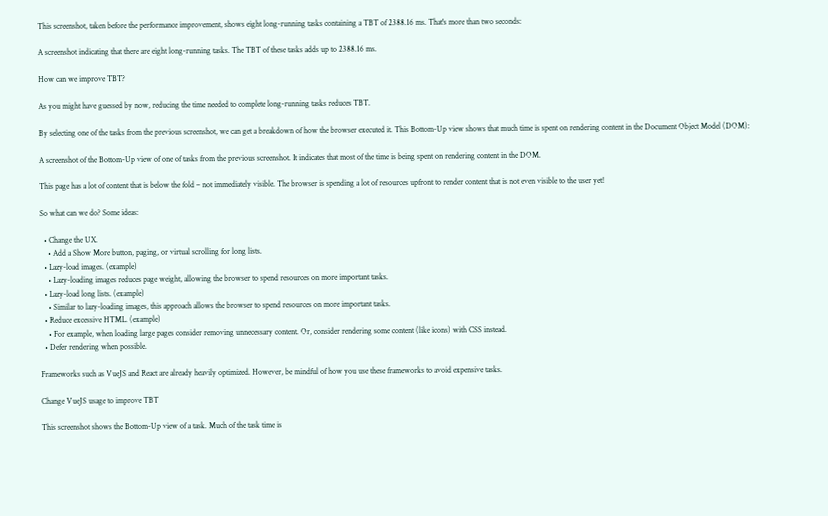This screenshot, taken before the performance improvement, shows eight long-running tasks containing a TBT of 2388.16 ms. That's more than two seconds:

A screenshot indicating that there are eight long-running tasks. The TBT of these tasks adds up to 2388.16 ms.

How can we improve TBT?

As you might have guessed by now, reducing the time needed to complete long-running tasks reduces TBT.

By selecting one of the tasks from the previous screenshot, we can get a breakdown of how the browser executed it. This Bottom-Up view shows that much time is spent on rendering content in the Document Object Model (DOM):

A screenshot of the Bottom-Up view of one of tasks from the previous screenshot. It indicates that most of the time is being spent on rendering content in the DOM.

This page has a lot of content that is below the fold – not immediately visible. The browser is spending a lot of resources upfront to render content that is not even visible to the user yet!

So what can we do? Some ideas:

  • Change the UX.
    • Add a Show More button, paging, or virtual scrolling for long lists.
  • Lazy-load images. (example)
    • Lazy-loading images reduces page weight, allowing the browser to spend resources on more important tasks.
  • Lazy-load long lists. (example)
    • Similar to lazy-loading images, this approach allows the browser to spend resources on more important tasks.
  • Reduce excessive HTML. (example)
    • For example, when loading large pages consider removing unnecessary content. Or, consider rendering some content (like icons) with CSS instead.
  • Defer rendering when possible.

Frameworks such as VueJS and React are already heavily optimized. However, be mindful of how you use these frameworks to avoid expensive tasks.

Change VueJS usage to improve TBT

This screenshot shows the Bottom-Up view of a task. Much of the task time is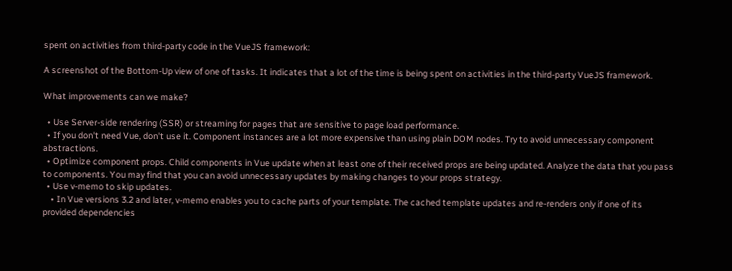spent on activities from third-party code in the VueJS framework:

A screenshot of the Bottom-Up view of one of tasks. It indicates that a lot of the time is being spent on activities in the third-party VueJS framework.

What improvements can we make?

  • Use Server-side rendering (SSR) or streaming for pages that are sensitive to page load performance.
  • If you don't need Vue, don't use it. Component instances are a lot more expensive than using plain DOM nodes. Try to avoid unnecessary component abstractions.
  • Optimize component props. Child components in Vue update when at least one of their received props are being updated. Analyze the data that you pass to components. You may find that you can avoid unnecessary updates by making changes to your props strategy.
  • Use v-memo to skip updates.
    • In Vue versions 3.2 and later, v-memo enables you to cache parts of your template. The cached template updates and re-renders only if one of its provided dependencies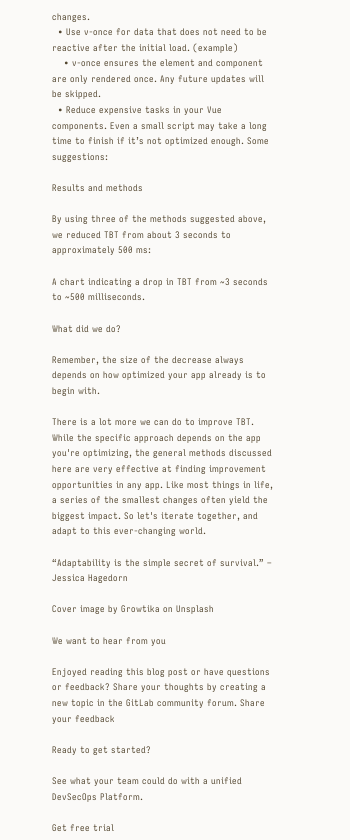changes.
  • Use v-once for data that does not need to be reactive after the initial load. (example)
    • v-once ensures the element and component are only rendered once. Any future updates will be skipped.
  • Reduce expensive tasks in your Vue components. Even a small script may take a long time to finish if it’s not optimized enough. Some suggestions:

Results and methods

By using three of the methods suggested above, we reduced TBT from about 3 seconds to approximately 500 ms:

A chart indicating a drop in TBT from ~3 seconds to ~500 milliseconds.

What did we do?

Remember, the size of the decrease always depends on how optimized your app already is to begin with.

There is a lot more we can do to improve TBT. While the specific approach depends on the app you're optimizing, the general methods discussed here are very effective at finding improvement opportunities in any app. Like most things in life, a series of the smallest changes often yield the biggest impact. So let's iterate together, and adapt to this ever-changing world.

“Adaptability is the simple secret of survival.” – Jessica Hagedorn

Cover image by Growtika on Unsplash

We want to hear from you

Enjoyed reading this blog post or have questions or feedback? Share your thoughts by creating a new topic in the GitLab community forum. Share your feedback

Ready to get started?

See what your team could do with a unified DevSecOps Platform.

Get free trial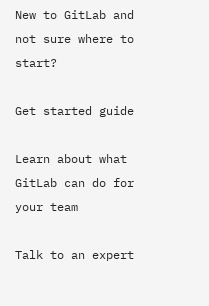New to GitLab and not sure where to start?

Get started guide

Learn about what GitLab can do for your team

Talk to an expert